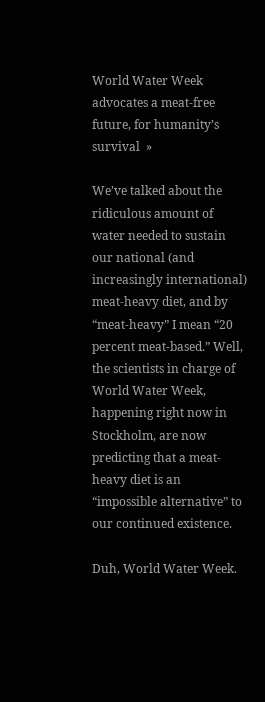World Water Week advocates a meat-free future, for humanity’s survival  »

We’ve talked about the ridiculous amount of water needed to sustain our national (and increasingly international) meat-heavy diet, and by “meat-heavy” I mean “20 percent meat-based.” Well, the scientists in charge of World Water Week, happening right now in Stockholm, are now predicting that a meat-heavy diet is an “impossible alternative” to our continued existence.

Duh, World Water Week.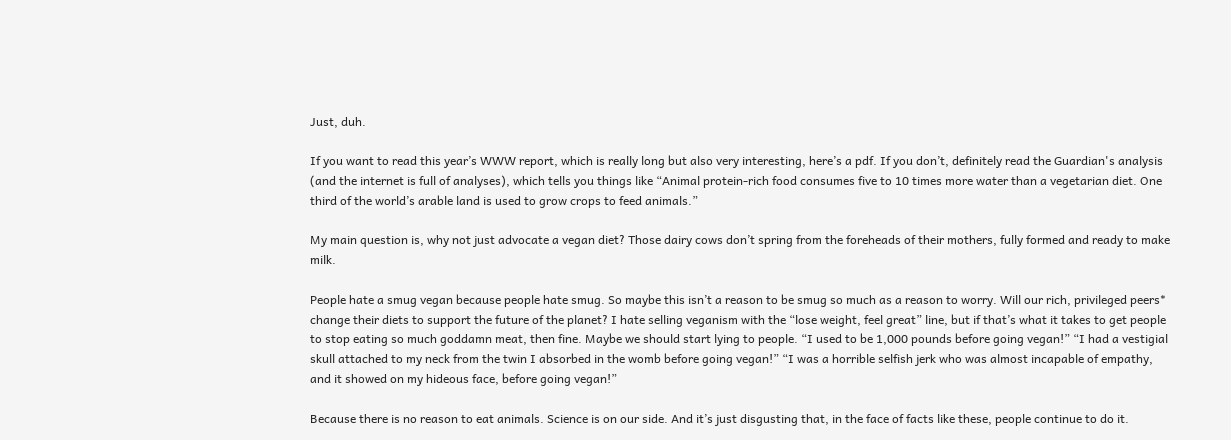Just, duh.

If you want to read this year’s WWW report, which is really long but also very interesting, here’s a pdf. If you don’t, definitely read the Guardian's analysis (and the internet is full of analyses), which tells you things like “Animal protein-rich food consumes five to 10 times more water than a vegetarian diet. One third of the world’s arable land is used to grow crops to feed animals.”

My main question is, why not just advocate a vegan diet? Those dairy cows don’t spring from the foreheads of their mothers, fully formed and ready to make milk.

People hate a smug vegan because people hate smug. So maybe this isn’t a reason to be smug so much as a reason to worry. Will our rich, privileged peers* change their diets to support the future of the planet? I hate selling veganism with the “lose weight, feel great” line, but if that’s what it takes to get people to stop eating so much goddamn meat, then fine. Maybe we should start lying to people. “I used to be 1,000 pounds before going vegan!” “I had a vestigial skull attached to my neck from the twin I absorbed in the womb before going vegan!” “I was a horrible selfish jerk who was almost incapable of empathy, and it showed on my hideous face, before going vegan!”

Because there is no reason to eat animals. Science is on our side. And it’s just disgusting that, in the face of facts like these, people continue to do it.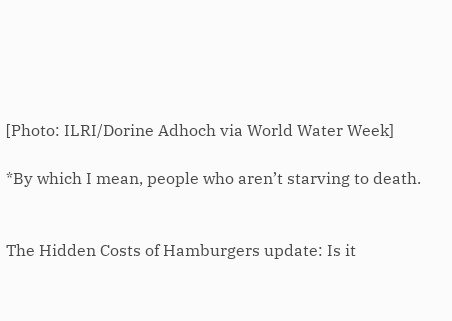[Photo: ILRI/Dorine Adhoch via World Water Week]

*By which I mean, people who aren’t starving to death.


The Hidden Costs of Hamburgers update: Is it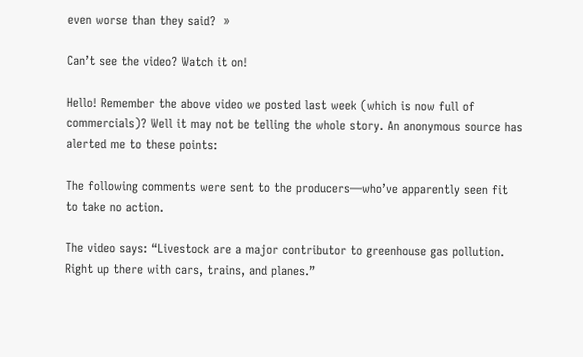even worse than they said?  »

Can’t see the video? Watch it on!

Hello! Remember the above video we posted last week (which is now full of commercials)? Well it may not be telling the whole story. An anonymous source has alerted me to these points:

The following comments were sent to the producers—who’ve apparently seen fit to take no action.

The video says: “Livestock are a major contributor to greenhouse gas pollution. Right up there with cars, trains, and planes.”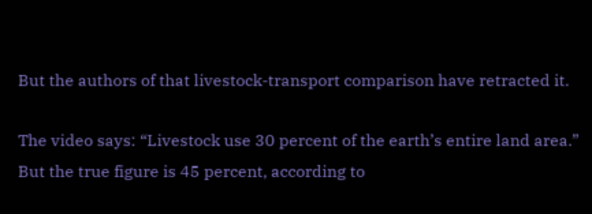But the authors of that livestock-transport comparison have retracted it.

The video says: “Livestock use 30 percent of the earth’s entire land area.” But the true figure is 45 percent, according to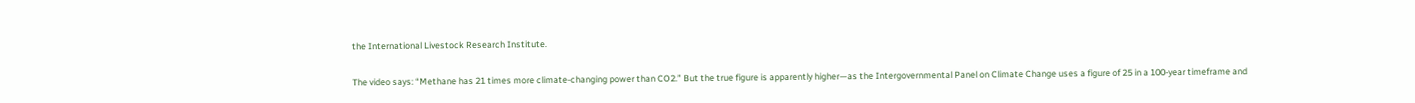the International Livestock Research Institute.

The video says: “Methane has 21 times more climate-changing power than CO2.” But the true figure is apparently higher—as the Intergovernmental Panel on Climate Change uses a figure of 25 in a 100-year timeframe and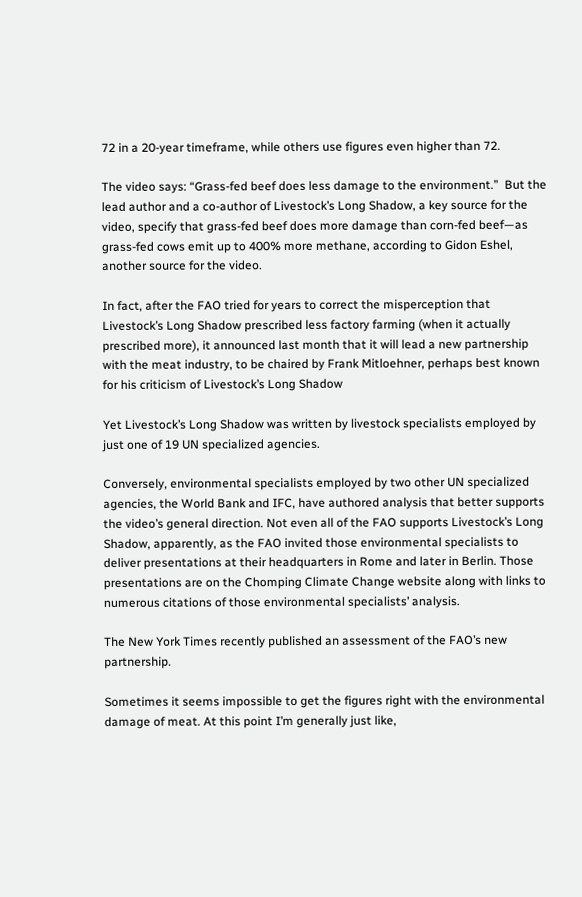72 in a 20-year timeframe, while others use figures even higher than 72.

The video says: “Grass-fed beef does less damage to the environment.”  But the lead author and a co-author of Livestock’s Long Shadow, a key source for the video, specify that grass-fed beef does more damage than corn-fed beef—as grass-fed cows emit up to 400% more methane, according to Gidon Eshel, another source for the video.

In fact, after the FAO tried for years to correct the misperception that Livestock’s Long Shadow prescribed less factory farming (when it actually prescribed more), it announced last month that it will lead a new partnership with the meat industry, to be chaired by Frank Mitloehner, perhaps best known for his criticism of Livestock’s Long Shadow

Yet Livestock’s Long Shadow was written by livestock specialists employed by just one of 19 UN specialized agencies.

Conversely, environmental specialists employed by two other UN specialized agencies, the World Bank and IFC, have authored analysis that better supports the video’s general direction. Not even all of the FAO supports Livestock’s Long Shadow, apparently, as the FAO invited those environmental specialists to deliver presentations at their headquarters in Rome and later in Berlin. Those presentations are on the Chomping Climate Change website along with links to numerous citations of those environmental specialists’ analysis.

The New York Times recently published an assessment of the FAO’s new partnership.

Sometimes it seems impossible to get the figures right with the environmental damage of meat. At this point I’m generally just like,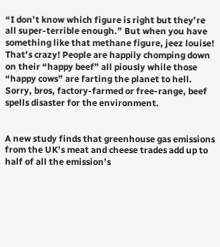“I don’t know which figure is right but they’re all super-terrible enough.” But when you have something like that methane figure, jeez louise! That’s crazy! People are happily chomping down on their “happy beef” all piously while those “happy cows” are farting the planet to hell. Sorry, bros, factory-farmed or free-range, beef spells disaster for the environment.


A new study finds that greenhouse gas emissions from the UK’s meat and cheese trades add up to half of all the emission’s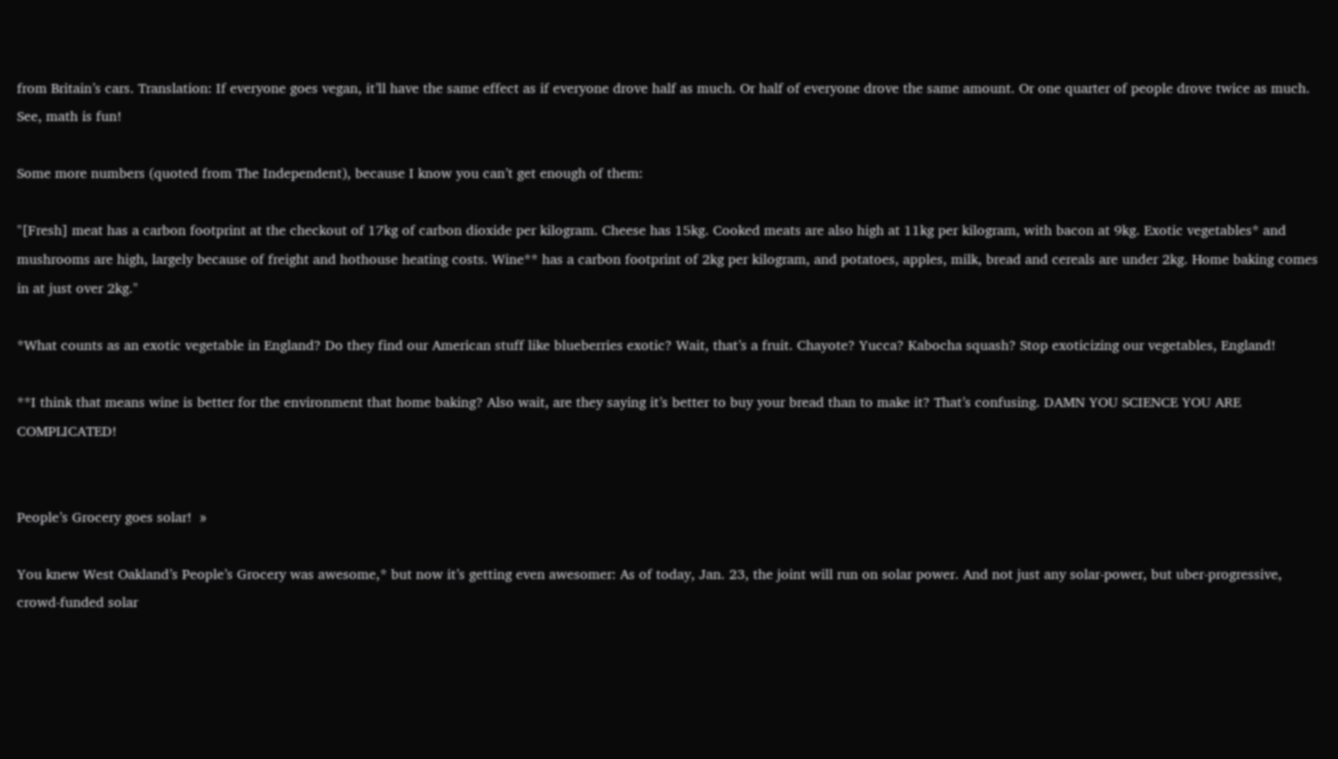from Britain’s cars. Translation: If everyone goes vegan, it’ll have the same effect as if everyone drove half as much. Or half of everyone drove the same amount. Or one quarter of people drove twice as much. See, math is fun!

Some more numbers (quoted from The Independent), because I know you can’t get enough of them:

"[Fresh] meat has a carbon footprint at the checkout of 17kg of carbon dioxide per kilogram. Cheese has 15kg. Cooked meats are also high at 11kg per kilogram, with bacon at 9kg. Exotic vegetables* and mushrooms are high, largely because of freight and hothouse heating costs. Wine** has a carbon footprint of 2kg per kilogram, and potatoes, apples, milk, bread and cereals are under 2kg. Home baking comes in at just over 2kg."

*What counts as an exotic vegetable in England? Do they find our American stuff like blueberries exotic? Wait, that’s a fruit. Chayote? Yucca? Kabocha squash? Stop exoticizing our vegetables, England!

**I think that means wine is better for the environment that home baking? Also wait, are they saying it’s better to buy your bread than to make it? That’s confusing. DAMN YOU SCIENCE YOU ARE COMPLICATED!


People’s Grocery goes solar!  »

You knew West Oakland’s People’s Grocery was awesome,* but now it’s getting even awesomer: As of today, Jan. 23, the joint will run on solar power. And not just any solar-power, but uber-progressive, crowd-funded solar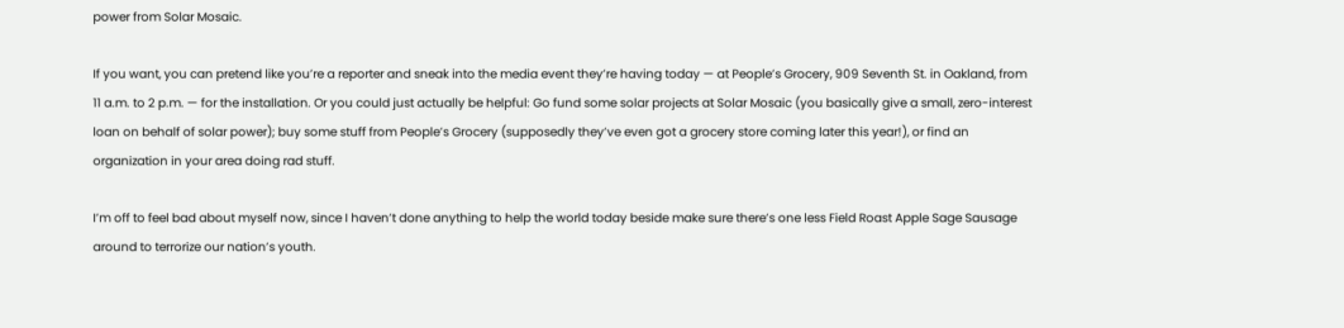power from Solar Mosaic.

If you want, you can pretend like you’re a reporter and sneak into the media event they’re having today — at People’s Grocery, 909 Seventh St. in Oakland, from 11 a.m. to 2 p.m. — for the installation. Or you could just actually be helpful: Go fund some solar projects at Solar Mosaic (you basically give a small, zero-interest loan on behalf of solar power); buy some stuff from People’s Grocery (supposedly they’ve even got a grocery store coming later this year!), or find an organization in your area doing rad stuff.

I’m off to feel bad about myself now, since I haven’t done anything to help the world today beside make sure there’s one less Field Roast Apple Sage Sausage around to terrorize our nation’s youth.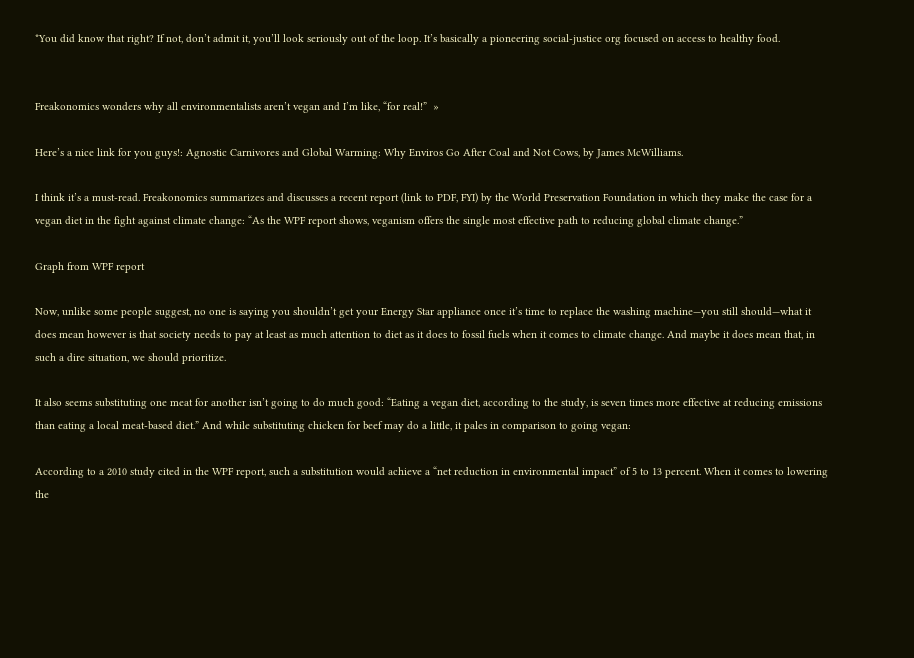*You did know that right? If not, don’t admit it, you’ll look seriously out of the loop. It’s basically a pioneering social-justice org focused on access to healthy food.


Freakonomics wonders why all environmentalists aren’t vegan and I’m like, “for real!”  »

Here’s a nice link for you guys!: Agnostic Carnivores and Global Warming: Why Enviros Go After Coal and Not Cows, by James McWilliams.

I think it’s a must-read. Freakonomics summarizes and discusses a recent report (link to PDF, FYI) by the World Preservation Foundation in which they make the case for a vegan diet in the fight against climate change: “As the WPF report shows, veganism offers the single most effective path to reducing global climate change.”

Graph from WPF report

Now, unlike some people suggest, no one is saying you shouldn’t get your Energy Star appliance once it’s time to replace the washing machine—you still should—what it does mean however is that society needs to pay at least as much attention to diet as it does to fossil fuels when it comes to climate change. And maybe it does mean that, in such a dire situation, we should prioritize.

It also seems substituting one meat for another isn’t going to do much good: “Eating a vegan diet, according to the study, is seven times more effective at reducing emissions than eating a local meat-based diet.” And while substituting chicken for beef may do a little, it pales in comparison to going vegan:

According to a 2010 study cited in the WPF report, such a substitution would achieve a “net reduction in environmental impact” of 5 to 13 percent. When it comes to lowering the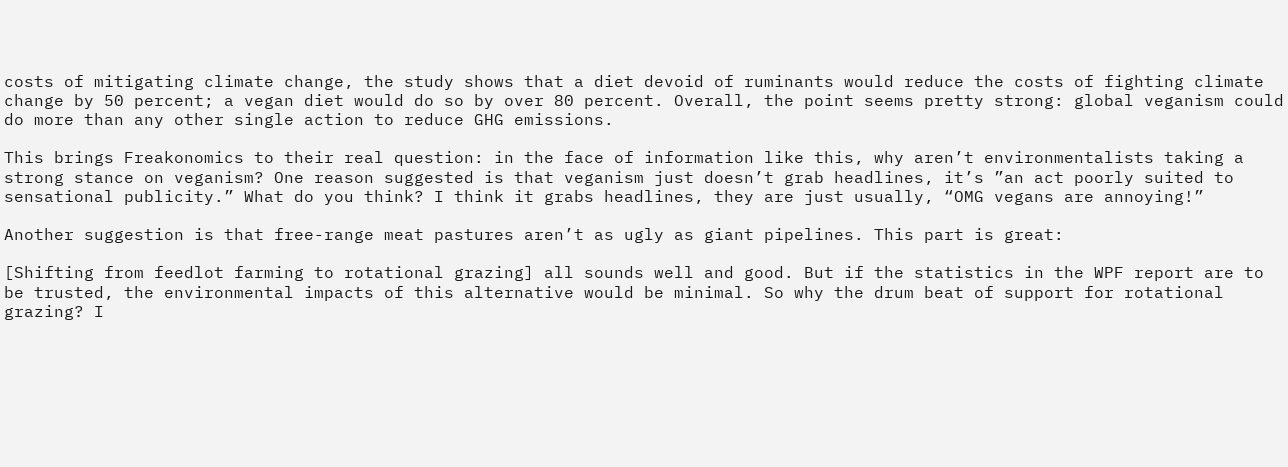costs of mitigating climate change, the study shows that a diet devoid of ruminants would reduce the costs of fighting climate change by 50 percent; a vegan diet would do so by over 80 percent. Overall, the point seems pretty strong: global veganism could do more than any other single action to reduce GHG emissions.

This brings Freakonomics to their real question: in the face of information like this, why aren’t environmentalists taking a strong stance on veganism? One reason suggested is that veganism just doesn’t grab headlines, it’s ”an act poorly suited to sensational publicity.” What do you think? I think it grabs headlines, they are just usually, “OMG vegans are annoying!”

Another suggestion is that free-range meat pastures aren’t as ugly as giant pipelines. This part is great:

[Shifting from feedlot farming to rotational grazing] all sounds well and good. But if the statistics in the WPF report are to be trusted, the environmental impacts of this alternative would be minimal. So why the drum beat of support for rotational grazing? I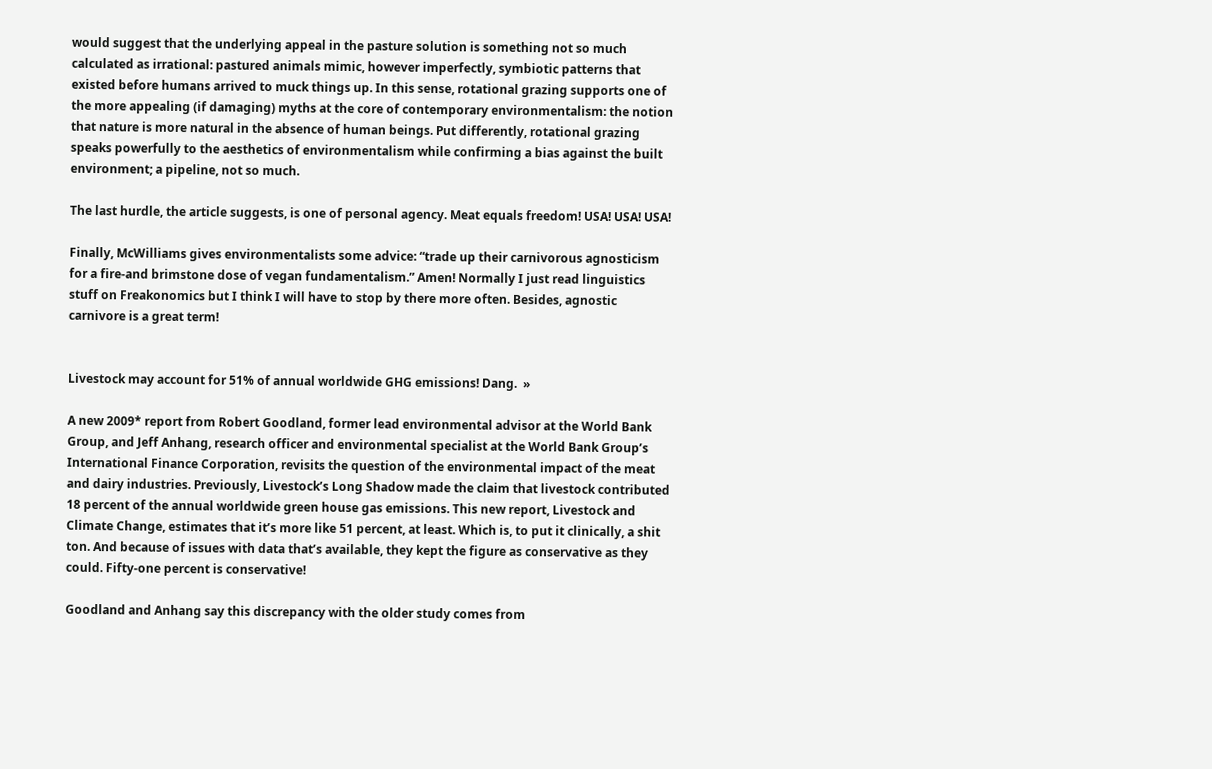would suggest that the underlying appeal in the pasture solution is something not so much calculated as irrational: pastured animals mimic, however imperfectly, symbiotic patterns that existed before humans arrived to muck things up. In this sense, rotational grazing supports one of the more appealing (if damaging) myths at the core of contemporary environmentalism: the notion that nature is more natural in the absence of human beings. Put differently, rotational grazing speaks powerfully to the aesthetics of environmentalism while confirming a bias against the built environment; a pipeline, not so much.

The last hurdle, the article suggests, is one of personal agency. Meat equals freedom! USA! USA! USA!

Finally, McWilliams gives environmentalists some advice: “trade up their carnivorous agnosticism for a fire-and brimstone dose of vegan fundamentalism.” Amen! Normally I just read linguistics stuff on Freakonomics but I think I will have to stop by there more often. Besides, agnostic carnivore is a great term!


Livestock may account for 51% of annual worldwide GHG emissions! Dang.  »

A new 2009* report from Robert Goodland, former lead environmental advisor at the World Bank Group, and Jeff Anhang, research officer and environmental specialist at the World Bank Group’s International Finance Corporation, revisits the question of the environmental impact of the meat and dairy industries. Previously, Livestock’s Long Shadow made the claim that livestock contributed 18 percent of the annual worldwide green house gas emissions. This new report, Livestock and Climate Change, estimates that it’s more like 51 percent, at least. Which is, to put it clinically, a shit ton. And because of issues with data that’s available, they kept the figure as conservative as they could. Fifty-one percent is conservative!

Goodland and Anhang say this discrepancy with the older study comes from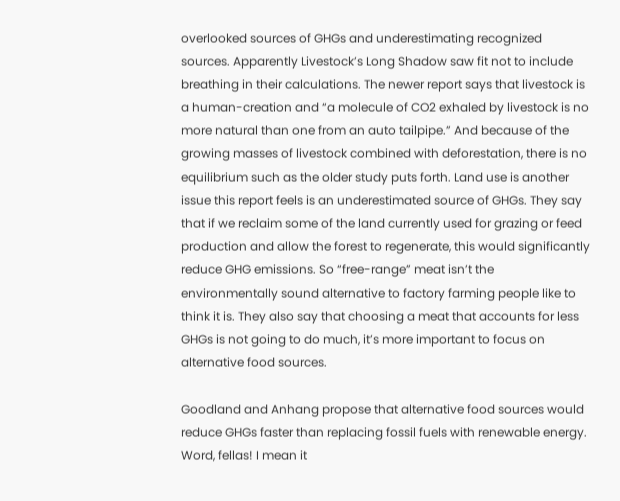overlooked sources of GHGs and underestimating recognized sources. Apparently Livestock’s Long Shadow saw fit not to include breathing in their calculations. The newer report says that livestock is a human-creation and “a molecule of CO2 exhaled by livestock is no more natural than one from an auto tailpipe.” And because of the growing masses of livestock combined with deforestation, there is no equilibrium such as the older study puts forth. Land use is another issue this report feels is an underestimated source of GHGs. They say that if we reclaim some of the land currently used for grazing or feed production and allow the forest to regenerate, this would significantly reduce GHG emissions. So “free-range” meat isn’t the environmentally sound alternative to factory farming people like to think it is. They also say that choosing a meat that accounts for less GHGs is not going to do much, it’s more important to focus on alternative food sources.

Goodland and Anhang propose that alternative food sources would reduce GHGs faster than replacing fossil fuels with renewable energy. Word, fellas! I mean it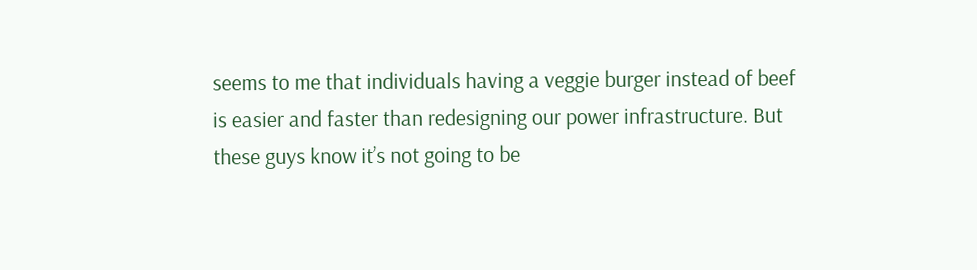seems to me that individuals having a veggie burger instead of beef is easier and faster than redesigning our power infrastructure. But these guys know it’s not going to be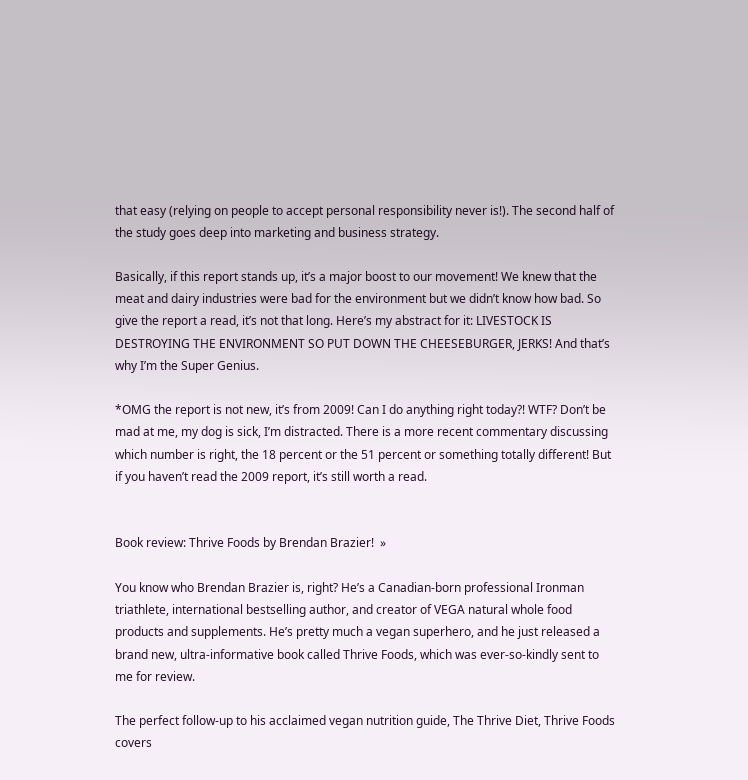that easy (relying on people to accept personal responsibility never is!). The second half of the study goes deep into marketing and business strategy.

Basically, if this report stands up, it’s a major boost to our movement! We knew that the meat and dairy industries were bad for the environment but we didn’t know how bad. So give the report a read, it’s not that long. Here’s my abstract for it: LIVESTOCK IS DESTROYING THE ENVIRONMENT SO PUT DOWN THE CHEESEBURGER, JERKS! And that’s why I’m the Super Genius.

*OMG the report is not new, it’s from 2009! Can I do anything right today?! WTF? Don’t be mad at me, my dog is sick, I’m distracted. There is a more recent commentary discussing which number is right, the 18 percent or the 51 percent or something totally different! But if you haven’t read the 2009 report, it’s still worth a read.


Book review: Thrive Foods by Brendan Brazier!  »

You know who Brendan Brazier is, right? He’s a Canadian-born professional Ironman triathlete, international bestselling author, and creator of VEGA natural whole food products and supplements. He’s pretty much a vegan superhero, and he just released a brand new, ultra-informative book called Thrive Foods, which was ever-so-kindly sent to me for review.

The perfect follow-up to his acclaimed vegan nutrition guide, The Thrive Diet, Thrive Foods covers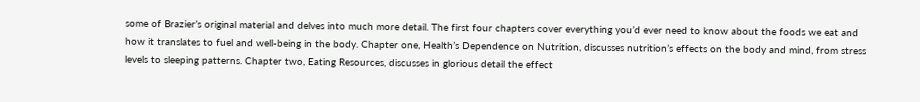some of Brazier’s original material and delves into much more detail. The first four chapters cover everything you’d ever need to know about the foods we eat and how it translates to fuel and well-being in the body. Chapter one, Health’s Dependence on Nutrition, discusses nutrition’s effects on the body and mind, from stress levels to sleeping patterns. Chapter two, Eating Resources, discusses in glorious detail the effect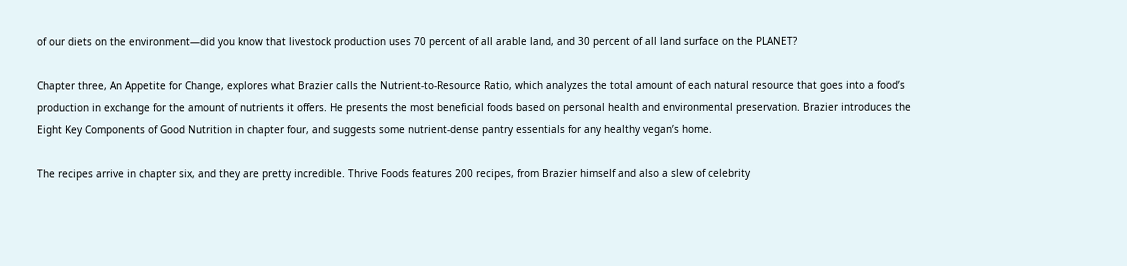of our diets on the environment—did you know that livestock production uses 70 percent of all arable land, and 30 percent of all land surface on the PLANET?

Chapter three, An Appetite for Change, explores what Brazier calls the Nutrient-to-Resource Ratio, which analyzes the total amount of each natural resource that goes into a food’s production in exchange for the amount of nutrients it offers. He presents the most beneficial foods based on personal health and environmental preservation. Brazier introduces the Eight Key Components of Good Nutrition in chapter four, and suggests some nutrient-dense pantry essentials for any healthy vegan’s home.

The recipes arrive in chapter six, and they are pretty incredible. Thrive Foods features 200 recipes, from Brazier himself and also a slew of celebrity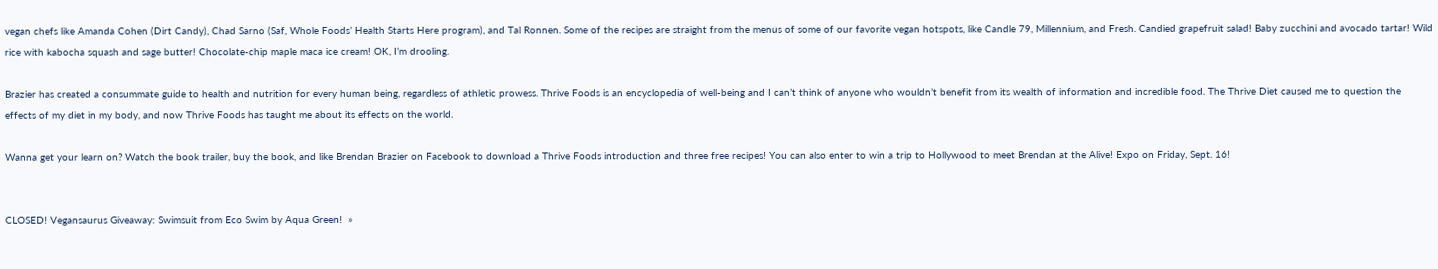vegan chefs like Amanda Cohen (Dirt Candy), Chad Sarno (Saf, Whole Foods’ Health Starts Here program), and Tal Ronnen. Some of the recipes are straight from the menus of some of our favorite vegan hotspots, like Candle 79, Millennium, and Fresh. Candied grapefruit salad! Baby zucchini and avocado tartar! Wild rice with kabocha squash and sage butter! Chocolate-chip maple maca ice cream! OK, I’m drooling.

Brazier has created a consummate guide to health and nutrition for every human being, regardless of athletic prowess. Thrive Foods is an encyclopedia of well-being and I can’t think of anyone who wouldn’t benefit from its wealth of information and incredible food. The Thrive Diet caused me to question the effects of my diet in my body, and now Thrive Foods has taught me about its effects on the world.

Wanna get your learn on? Watch the book trailer, buy the book, and like Brendan Brazier on Facebook to download a Thrive Foods introduction and three free recipes! You can also enter to win a trip to Hollywood to meet Brendan at the Alive! Expo on Friday, Sept. 16!


CLOSED! Vegansaurus Giveaway: Swimsuit from Eco Swim by Aqua Green!  »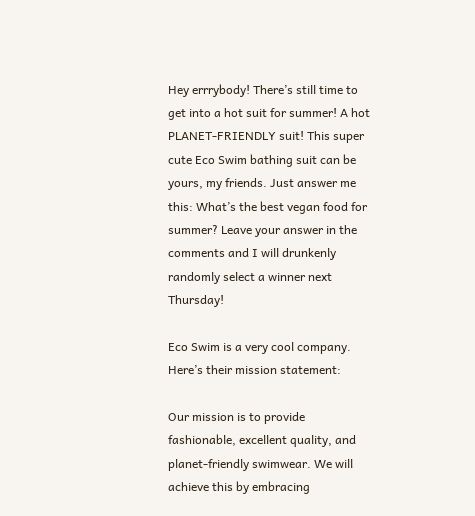Hey errrybody! There’s still time to get into a hot suit for summer! A hot PLANET-FRIENDLY suit! This super cute Eco Swim bathing suit can be yours, my friends. Just answer me this: What’s the best vegan food for summer? Leave your answer in the comments and I will drunkenly randomly select a winner next Thursday!

Eco Swim is a very cool company. Here’s their mission statement:

Our mission is to provide fashionable, excellent quality, and planet-friendly swimwear. We will achieve this by embracing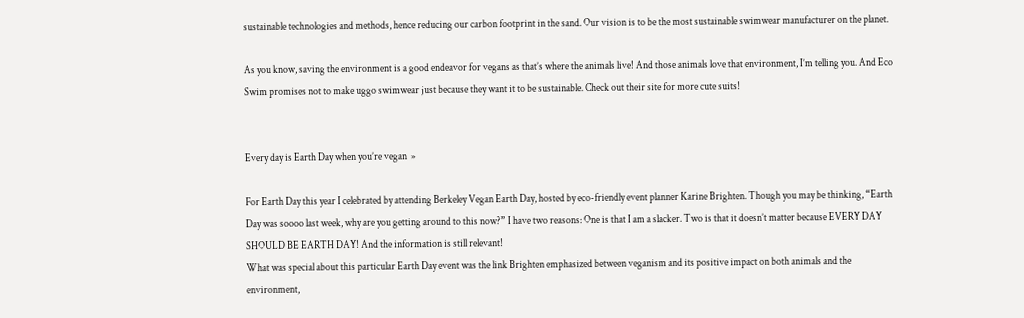sustainable technologies and methods, hence reducing our carbon footprint in the sand. Our vision is to be the most sustainable swimwear manufacturer on the planet.

As you know, saving the environment is a good endeavor for vegans as that’s where the animals live! And those animals love that environment, I’m telling you. And Eco Swim promises not to make uggo swimwear just because they want it to be sustainable. Check out their site for more cute suits!


Every day is Earth Day when you’re vegan  »

For Earth Day this year I celebrated by attending Berkeley Vegan Earth Day, hosted by eco-friendly event planner Karine Brighten. Though you may be thinking, “Earth Day was soooo last week, why are you getting around to this now?” I have two reasons: One is that I am a slacker. Two is that it doesn’t matter because EVERY DAY SHOULD BE EARTH DAY! And the information is still relevant!
What was special about this particular Earth Day event was the link Brighten emphasized between veganism and its positive impact on both animals and the environment,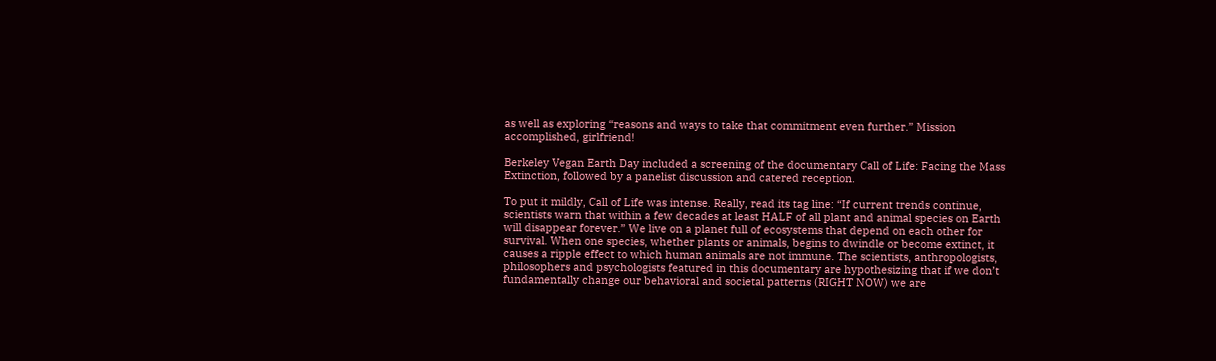as well as exploring “reasons and ways to take that commitment even further.” Mission accomplished, girlfriend!

Berkeley Vegan Earth Day included a screening of the documentary Call of Life: Facing the Mass Extinction, followed by a panelist discussion and catered reception.

To put it mildly, Call of Life was intense. Really, read its tag line: “If current trends continue, scientists warn that within a few decades at least HALF of all plant and animal species on Earth will disappear forever.” We live on a planet full of ecosystems that depend on each other for survival. When one species, whether plants or animals, begins to dwindle or become extinct, it causes a ripple effect to which human animals are not immune. The scientists, anthropologists, philosophers and psychologists featured in this documentary are hypothesizing that if we don’t fundamentally change our behavioral and societal patterns (RIGHT NOW) we are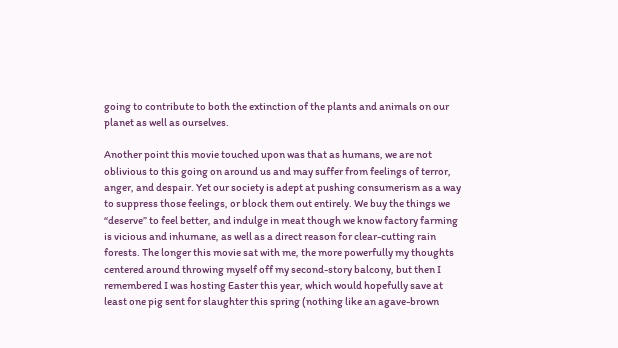going to contribute to both the extinction of the plants and animals on our planet as well as ourselves.

Another point this movie touched upon was that as humans, we are not oblivious to this going on around us and may suffer from feelings of terror, anger, and despair. Yet our society is adept at pushing consumerism as a way to suppress those feelings, or block them out entirely. We buy the things we “deserve” to feel better, and indulge in meat though we know factory farming is vicious and inhumane, as well as a direct reason for clear-cutting rain forests. The longer this movie sat with me, the more powerfully my thoughts centered around throwing myself off my second-story balcony, but then I remembered I was hosting Easter this year, which would hopefully save at least one pig sent for slaughter this spring (nothing like an agave-brown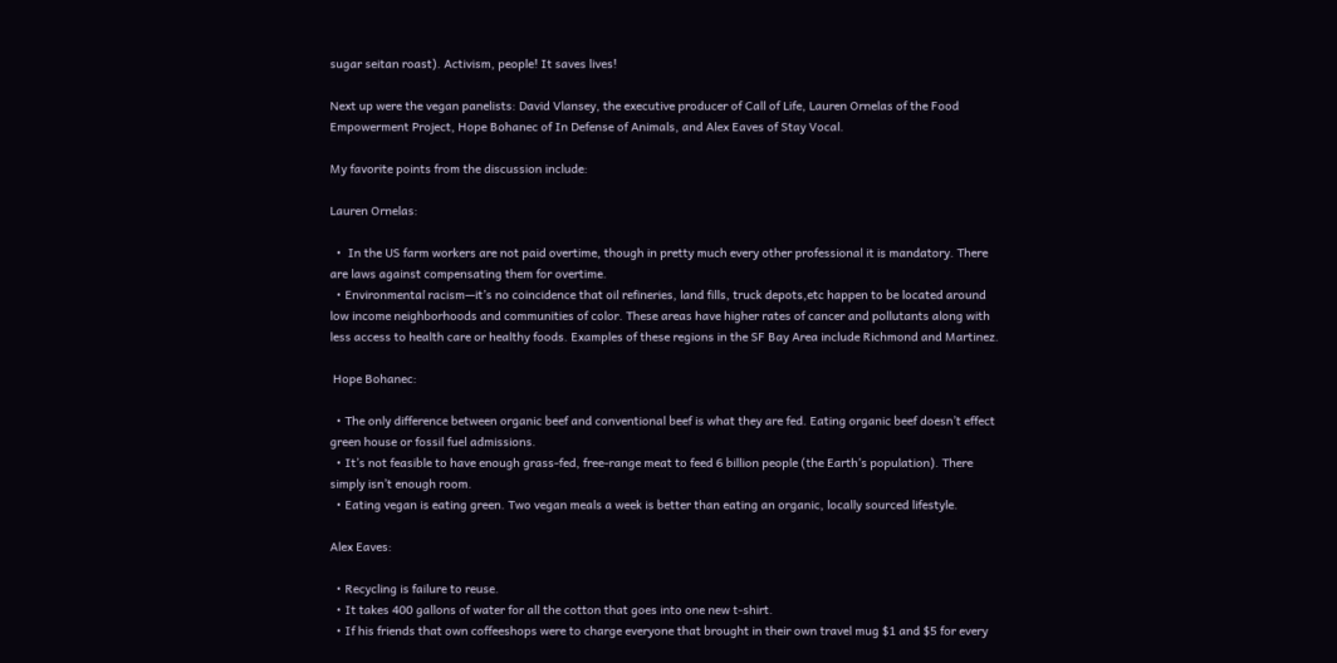sugar seitan roast). Activism, people! It saves lives!

Next up were the vegan panelists: David Vlansey, the executive producer of Call of Life, Lauren Ornelas of the Food Empowerment Project, Hope Bohanec of In Defense of Animals, and Alex Eaves of Stay Vocal.

My favorite points from the discussion include:

Lauren Ornelas:

  •  In the US farm workers are not paid overtime, though in pretty much every other professional it is mandatory. There are laws against compensating them for overtime.
  • Environmental racism—it’s no coincidence that oil refineries, land fills, truck depots,etc happen to be located around low income neighborhoods and communities of color. These areas have higher rates of cancer and pollutants along with less access to health care or healthy foods. Examples of these regions in the SF Bay Area include Richmond and Martinez.

 Hope Bohanec:

  • The only difference between organic beef and conventional beef is what they are fed. Eating organic beef doesn’t effect green house or fossil fuel admissions.
  • It’s not feasible to have enough grass-fed, free-range meat to feed 6 billion people (the Earth’s population). There simply isn’t enough room.
  • Eating vegan is eating green. Two vegan meals a week is better than eating an organic, locally sourced lifestyle.

Alex Eaves:

  • Recycling is failure to reuse.
  • It takes 400 gallons of water for all the cotton that goes into one new t-shirt.
  • If his friends that own coffeeshops were to charge everyone that brought in their own travel mug $1 and $5 for every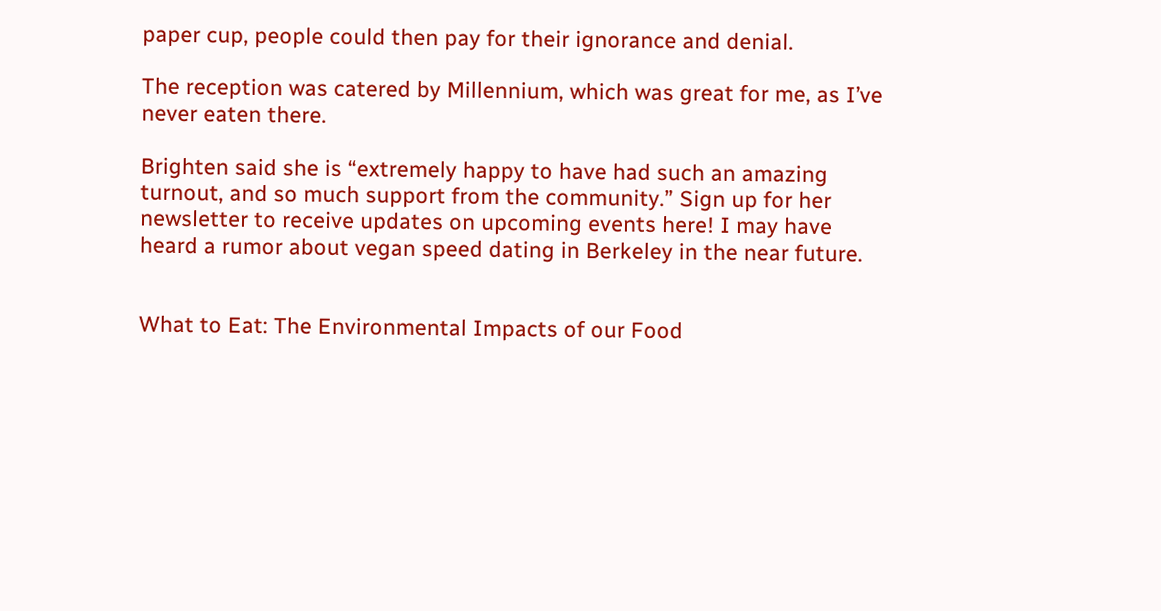paper cup, people could then pay for their ignorance and denial.

The reception was catered by Millennium, which was great for me, as I’ve never eaten there.

Brighten said she is “extremely happy to have had such an amazing turnout, and so much support from the community.” Sign up for her newsletter to receive updates on upcoming events here! I may have heard a rumor about vegan speed dating in Berkeley in the near future.


What to Eat: The Environmental Impacts of our Food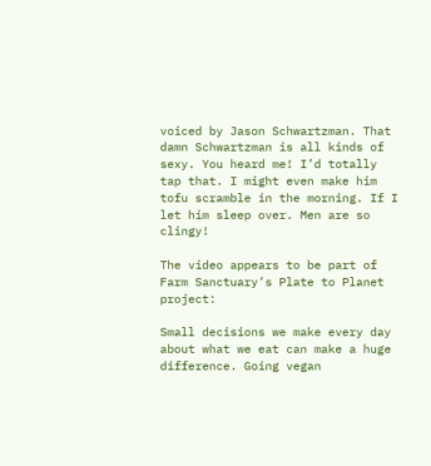voiced by Jason Schwartzman. That damn Schwartzman is all kinds of sexy. You heard me! I’d totally tap that. I might even make him tofu scramble in the morning. If I let him sleep over. Men are so clingy!

The video appears to be part of Farm Sanctuary’s Plate to Planet project:

Small decisions we make every day about what we eat can make a huge difference. Going vegan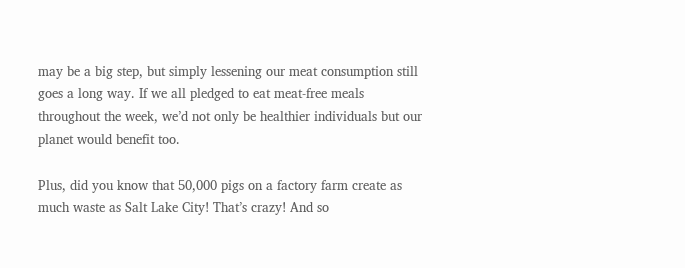may be a big step, but simply lessening our meat consumption still goes a long way. If we all pledged to eat meat-free meals throughout the week, we’d not only be healthier individuals but our planet would benefit too.

Plus, did you know that 50,000 pigs on a factory farm create as much waste as Salt Lake City! That’s crazy! And so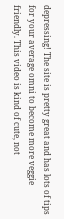depressing! The site is pretty great and has lots of tips for your average omni to become more veggie friendly. This video is kind of cute, not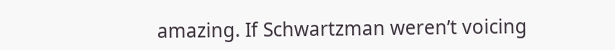amazing. If Schwartzman weren’t voicing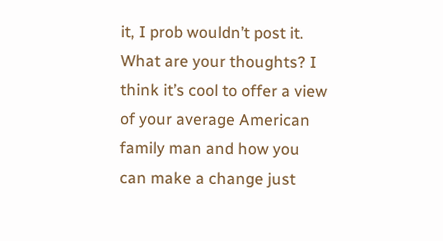it, I prob wouldn’t post it. What are your thoughts? I think it’s cool to offer a view of your average American family man and how you can make a change just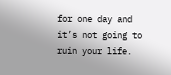for one day and it’s not going to ruin your life.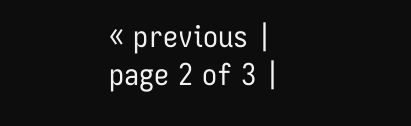« previous | page 2 of 3 |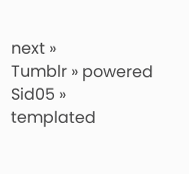next »
Tumblr » powered Sid05 » templated